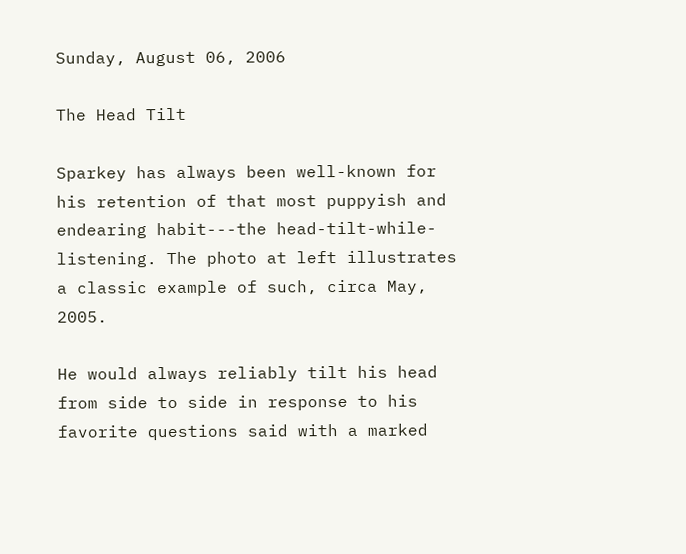Sunday, August 06, 2006

The Head Tilt

Sparkey has always been well-known for his retention of that most puppyish and endearing habit---the head-tilt-while-listening. The photo at left illustrates a classic example of such, circa May, 2005.

He would always reliably tilt his head from side to side in response to his favorite questions said with a marked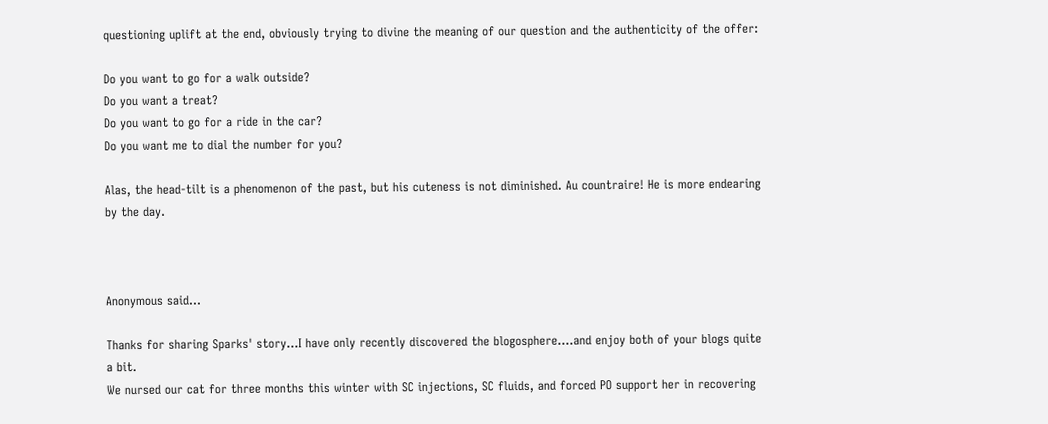questioning uplift at the end, obviously trying to divine the meaning of our question and the authenticity of the offer:

Do you want to go for a walk outside?
Do you want a treat?
Do you want to go for a ride in the car?
Do you want me to dial the number for you?

Alas, the head-tilt is a phenomenon of the past, but his cuteness is not diminished. Au countraire! He is more endearing by the day.



Anonymous said...

Thanks for sharing Sparks' story...I have only recently discovered the blogosphere....and enjoy both of your blogs quite a bit.
We nursed our cat for three months this winter with SC injections, SC fluids, and forced PO support her in recovering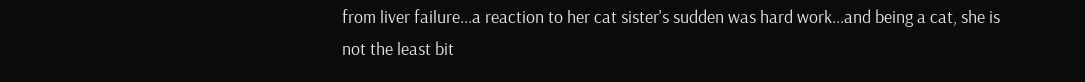from liver failure...a reaction to her cat sister's sudden was hard work...and being a cat, she is not the least bit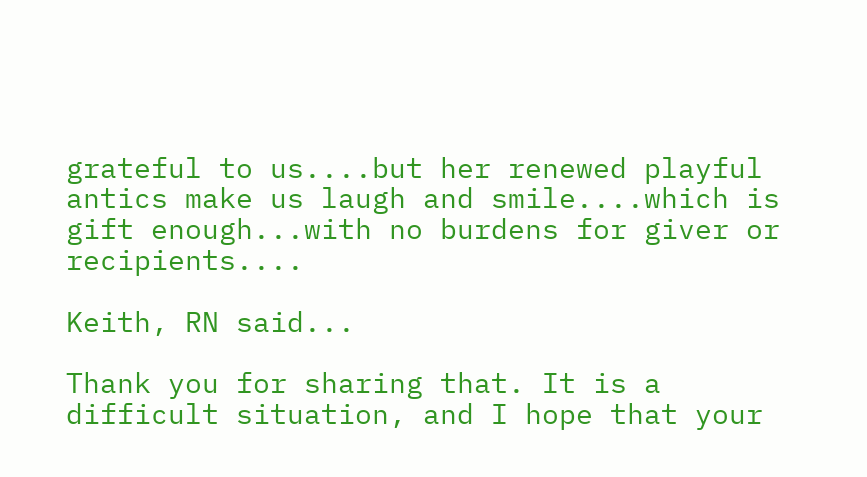grateful to us....but her renewed playful antics make us laugh and smile....which is gift enough...with no burdens for giver or recipients....

Keith, RN said...

Thank you for sharing that. It is a difficult situation, and I hope that your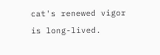cat's renewed vigor is long-lived.